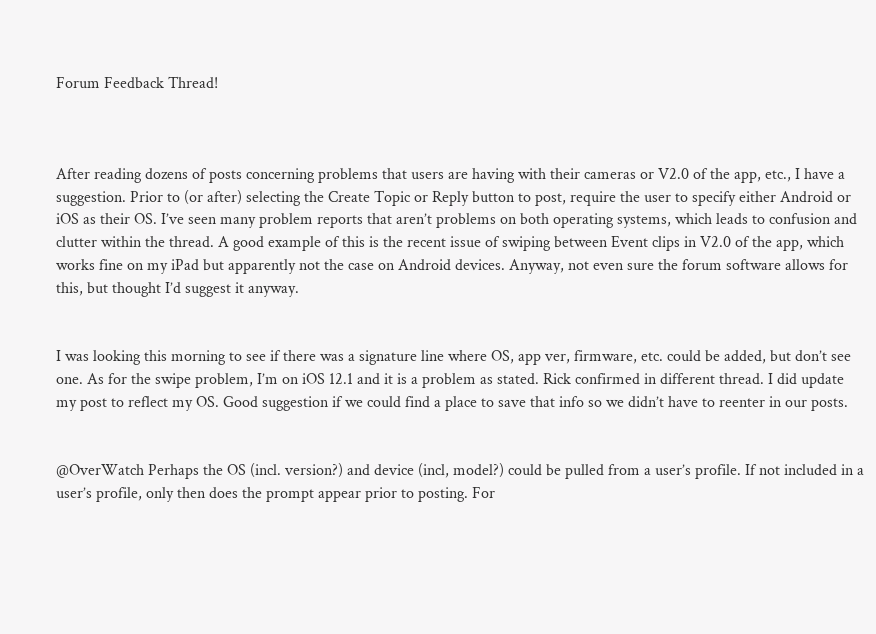Forum Feedback Thread!



After reading dozens of posts concerning problems that users are having with their cameras or V2.0 of the app, etc., I have a suggestion. Prior to (or after) selecting the Create Topic or Reply button to post, require the user to specify either Android or iOS as their OS. I’ve seen many problem reports that aren’t problems on both operating systems, which leads to confusion and clutter within the thread. A good example of this is the recent issue of swiping between Event clips in V2.0 of the app, which works fine on my iPad but apparently not the case on Android devices. Anyway, not even sure the forum software allows for this, but thought I’d suggest it anyway.


I was looking this morning to see if there was a signature line where OS, app ver, firmware, etc. could be added, but don’t see one. As for the swipe problem, I’m on iOS 12.1 and it is a problem as stated. Rick confirmed in different thread. I did update my post to reflect my OS. Good suggestion if we could find a place to save that info so we didn’t have to reenter in our posts.


@OverWatch Perhaps the OS (incl. version?) and device (incl, model?) could be pulled from a user’s profile. If not included in a user’s profile, only then does the prompt appear prior to posting. For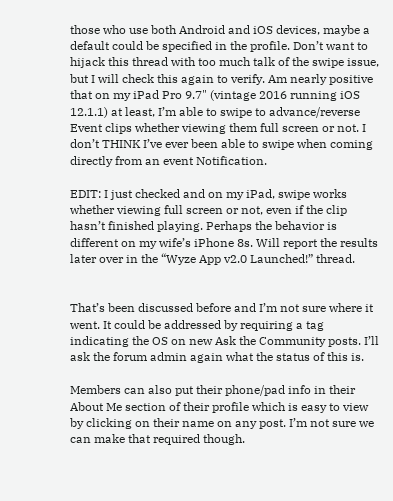those who use both Android and iOS devices, maybe a default could be specified in the profile. Don’t want to hijack this thread with too much talk of the swipe issue, but I will check this again to verify. Am nearly positive that on my iPad Pro 9.7" (vintage 2016 running iOS 12.1.1) at least, I’m able to swipe to advance/reverse Event clips whether viewing them full screen or not. I don’t THINK I’ve ever been able to swipe when coming directly from an event Notification.

EDIT: I just checked and on my iPad, swipe works whether viewing full screen or not, even if the clip hasn’t finished playing. Perhaps the behavior is different on my wife’s iPhone 8s. Will report the results later over in the “Wyze App v2.0 Launched!” thread.


That’s been discussed before and I’m not sure where it went. It could be addressed by requiring a tag indicating the OS on new Ask the Community posts. I’ll ask the forum admin again what the status of this is.

Members can also put their phone/pad info in their About Me section of their profile which is easy to view by clicking on their name on any post. I’m not sure we can make that required though.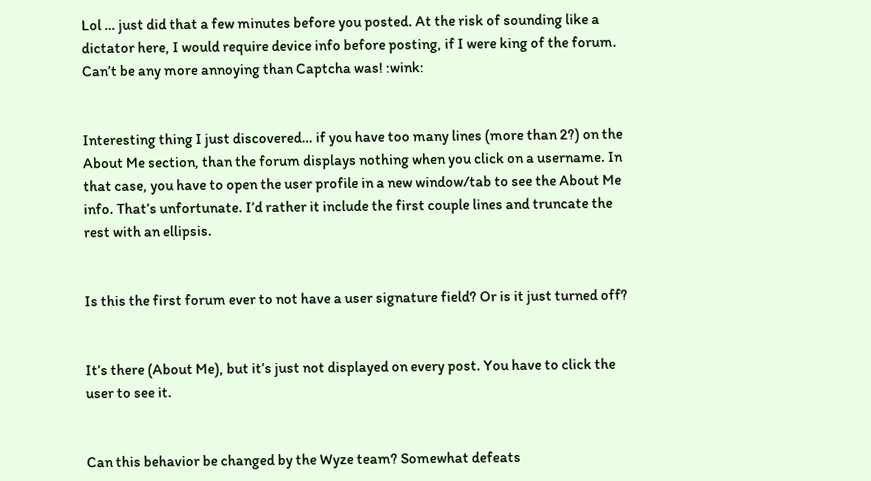Lol … just did that a few minutes before you posted. At the risk of sounding like a dictator here, I would require device info before posting, if I were king of the forum. Can’t be any more annoying than Captcha was! :wink:


Interesting thing I just discovered… if you have too many lines (more than 2?) on the About Me section, than the forum displays nothing when you click on a username. In that case, you have to open the user profile in a new window/tab to see the About Me info. That’s unfortunate. I’d rather it include the first couple lines and truncate the rest with an ellipsis.


Is this the first forum ever to not have a user signature field? Or is it just turned off?


It’s there (About Me), but it’s just not displayed on every post. You have to click the user to see it.


Can this behavior be changed by the Wyze team? Somewhat defeats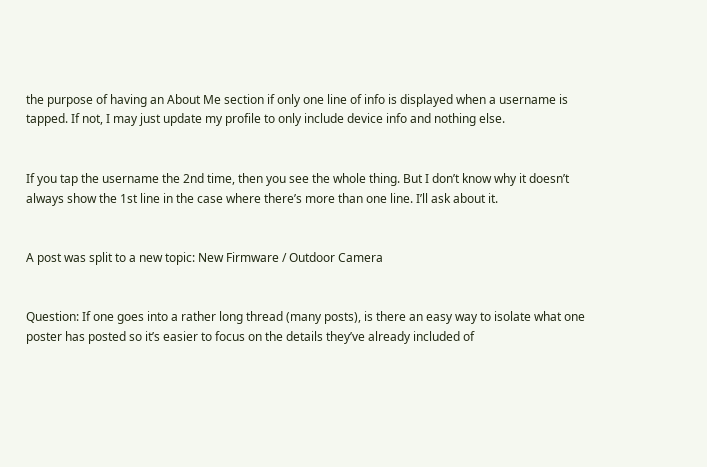the purpose of having an About Me section if only one line of info is displayed when a username is tapped. If not, I may just update my profile to only include device info and nothing else.


If you tap the username the 2nd time, then you see the whole thing. But I don’t know why it doesn’t always show the 1st line in the case where there’s more than one line. I’ll ask about it.


A post was split to a new topic: New Firmware / Outdoor Camera


Question: If one goes into a rather long thread (many posts), is there an easy way to isolate what one poster has posted so it’s easier to focus on the details they’ve already included of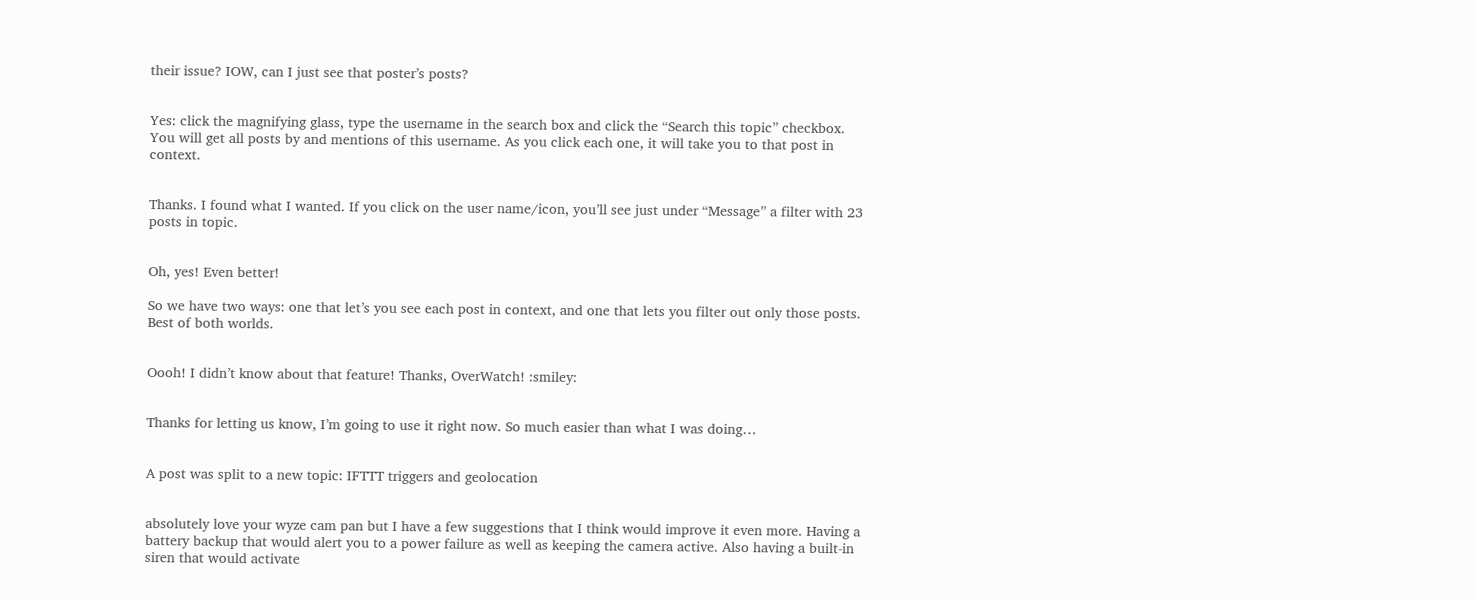their issue? IOW, can I just see that poster’s posts?


Yes: click the magnifying glass, type the username in the search box and click the “Search this topic” checkbox. You will get all posts by and mentions of this username. As you click each one, it will take you to that post in context.


Thanks. I found what I wanted. If you click on the user name/icon, you’ll see just under “Message” a filter with 23 posts in topic.


Oh, yes! Even better!

So we have two ways: one that let’s you see each post in context, and one that lets you filter out only those posts. Best of both worlds.


Oooh! I didn’t know about that feature! Thanks, OverWatch! :smiley:


Thanks for letting us know, I’m going to use it right now. So much easier than what I was doing…


A post was split to a new topic: IFTTT triggers and geolocation


absolutely love your wyze cam pan but I have a few suggestions that I think would improve it even more. Having a battery backup that would alert you to a power failure as well as keeping the camera active. Also having a built-in siren that would activate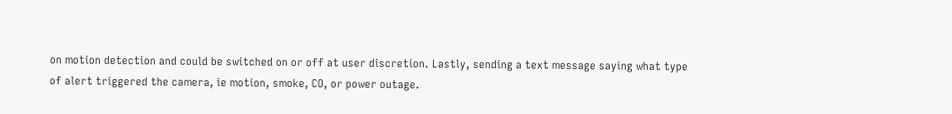on motion detection and could be switched on or off at user discretion. Lastly, sending a text message saying what type of alert triggered the camera, ie motion, smoke, CO, or power outage.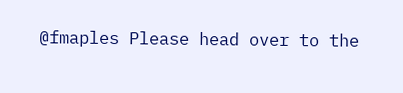@fmaples Please head over to the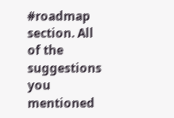#roadmap section. All of the suggestions you mentioned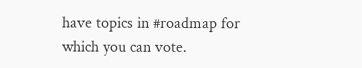have topics in #roadmap for which you can vote.